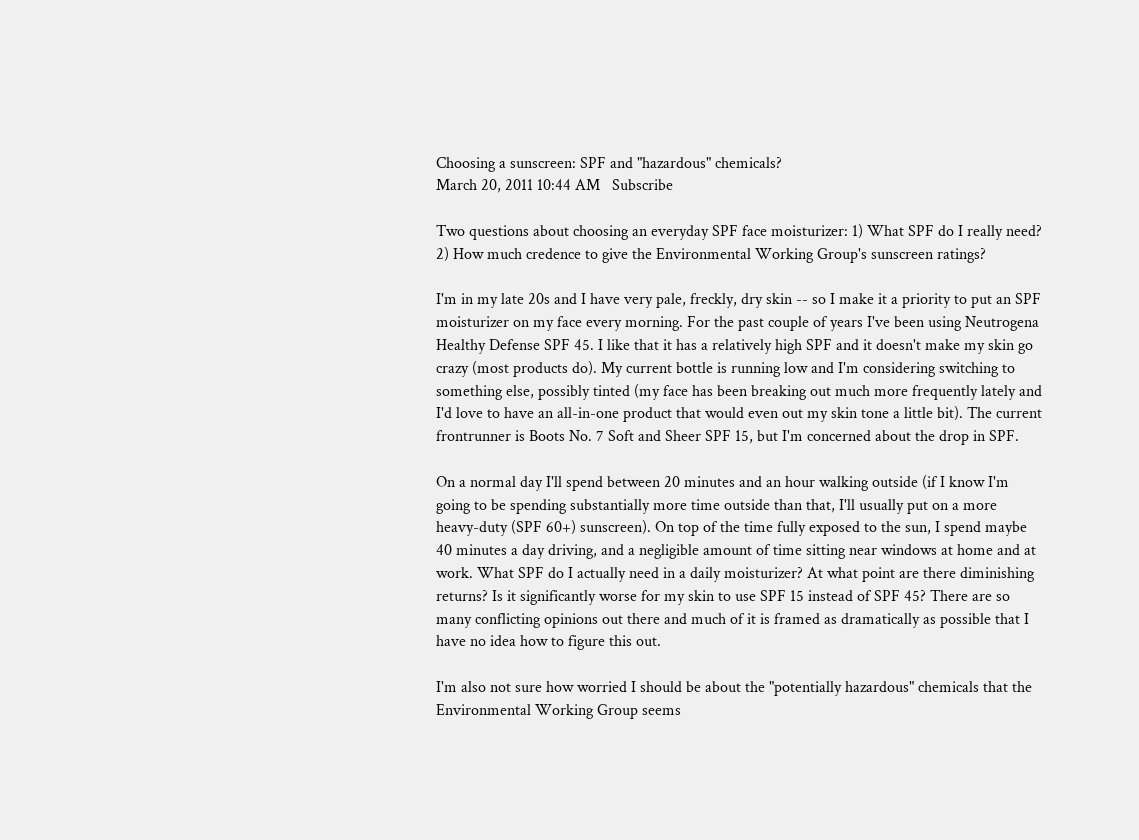Choosing a sunscreen: SPF and "hazardous" chemicals?
March 20, 2011 10:44 AM   Subscribe

Two questions about choosing an everyday SPF face moisturizer: 1) What SPF do I really need? 2) How much credence to give the Environmental Working Group's sunscreen ratings?

I'm in my late 20s and I have very pale, freckly, dry skin -- so I make it a priority to put an SPF moisturizer on my face every morning. For the past couple of years I've been using Neutrogena Healthy Defense SPF 45. I like that it has a relatively high SPF and it doesn't make my skin go crazy (most products do). My current bottle is running low and I'm considering switching to something else, possibly tinted (my face has been breaking out much more frequently lately and I'd love to have an all-in-one product that would even out my skin tone a little bit). The current frontrunner is Boots No. 7 Soft and Sheer SPF 15, but I'm concerned about the drop in SPF.

On a normal day I'll spend between 20 minutes and an hour walking outside (if I know I'm going to be spending substantially more time outside than that, I'll usually put on a more heavy-duty (SPF 60+) sunscreen). On top of the time fully exposed to the sun, I spend maybe 40 minutes a day driving, and a negligible amount of time sitting near windows at home and at work. What SPF do I actually need in a daily moisturizer? At what point are there diminishing returns? Is it significantly worse for my skin to use SPF 15 instead of SPF 45? There are so many conflicting opinions out there and much of it is framed as dramatically as possible that I have no idea how to figure this out.

I'm also not sure how worried I should be about the "potentially hazardous" chemicals that the Environmental Working Group seems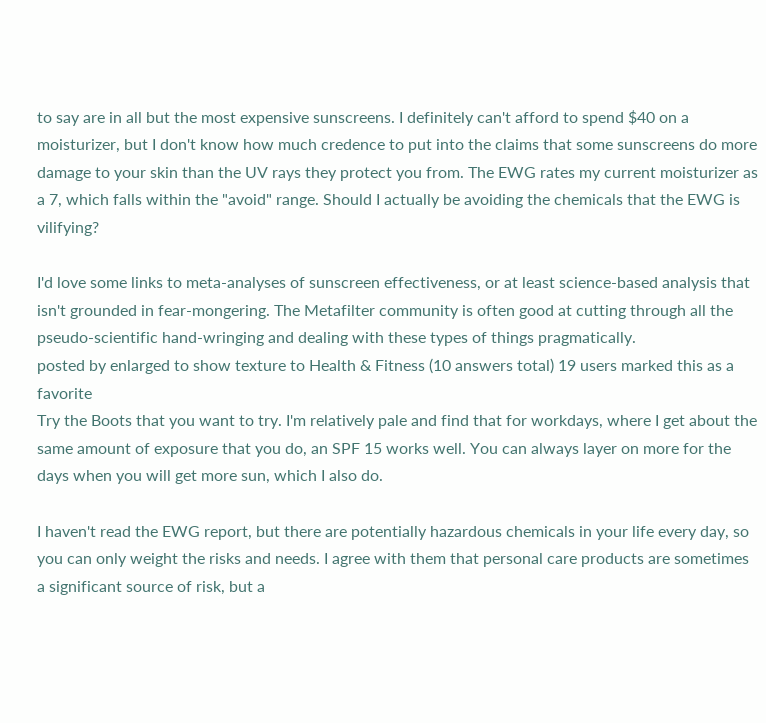to say are in all but the most expensive sunscreens. I definitely can't afford to spend $40 on a moisturizer, but I don't know how much credence to put into the claims that some sunscreens do more damage to your skin than the UV rays they protect you from. The EWG rates my current moisturizer as a 7, which falls within the "avoid" range. Should I actually be avoiding the chemicals that the EWG is vilifying?

I'd love some links to meta-analyses of sunscreen effectiveness, or at least science-based analysis that isn't grounded in fear-mongering. The Metafilter community is often good at cutting through all the pseudo-scientific hand-wringing and dealing with these types of things pragmatically.
posted by enlarged to show texture to Health & Fitness (10 answers total) 19 users marked this as a favorite
Try the Boots that you want to try. I'm relatively pale and find that for workdays, where I get about the same amount of exposure that you do, an SPF 15 works well. You can always layer on more for the days when you will get more sun, which I also do.

I haven't read the EWG report, but there are potentially hazardous chemicals in your life every day, so you can only weight the risks and needs. I agree with them that personal care products are sometimes a significant source of risk, but a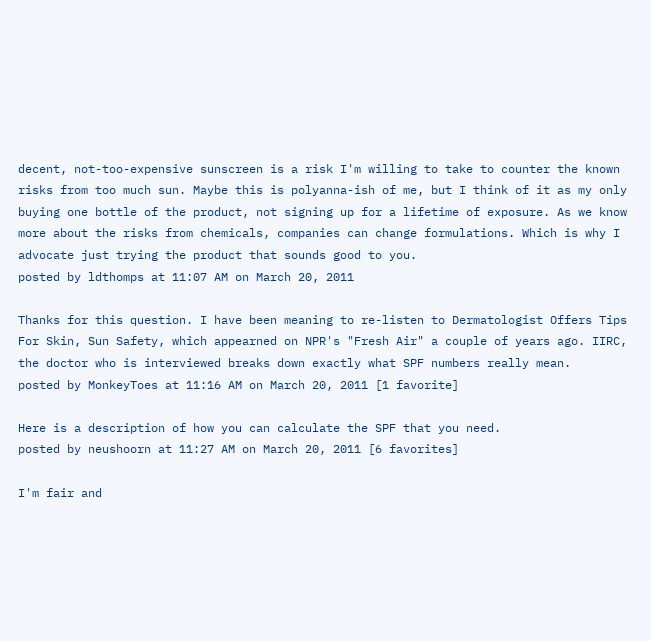decent, not-too-expensive sunscreen is a risk I'm willing to take to counter the known risks from too much sun. Maybe this is polyanna-ish of me, but I think of it as my only buying one bottle of the product, not signing up for a lifetime of exposure. As we know more about the risks from chemicals, companies can change formulations. Which is why I advocate just trying the product that sounds good to you.
posted by ldthomps at 11:07 AM on March 20, 2011

Thanks for this question. I have been meaning to re-listen to Dermatologist Offers Tips For Skin, Sun Safety, which appearned on NPR's "Fresh Air" a couple of years ago. IIRC, the doctor who is interviewed breaks down exactly what SPF numbers really mean.
posted by MonkeyToes at 11:16 AM on March 20, 2011 [1 favorite]

Here is a description of how you can calculate the SPF that you need.
posted by neushoorn at 11:27 AM on March 20, 2011 [6 favorites]

I'm fair and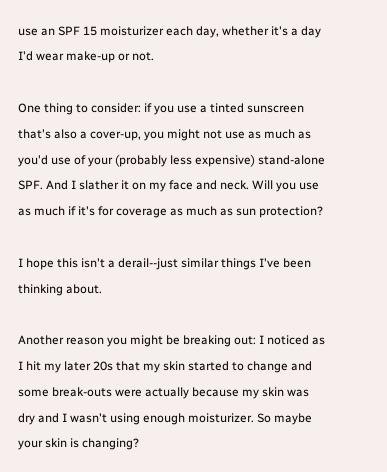use an SPF 15 moisturizer each day, whether it's a day I'd wear make-up or not.

One thing to consider: if you use a tinted sunscreen that's also a cover-up, you might not use as much as you'd use of your (probably less expensive) stand-alone SPF. And I slather it on my face and neck. Will you use as much if it's for coverage as much as sun protection?

I hope this isn't a derail--just similar things I've been thinking about.

Another reason you might be breaking out: I noticed as I hit my later 20s that my skin started to change and some break-outs were actually because my skin was dry and I wasn't using enough moisturizer. So maybe your skin is changing?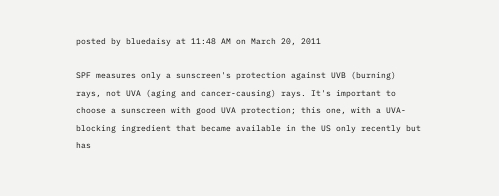posted by bluedaisy at 11:48 AM on March 20, 2011

SPF measures only a sunscreen's protection against UVB (burning) rays, not UVA (aging and cancer-causing) rays. It's important to choose a sunscreen with good UVA protection; this one, with a UVA-blocking ingredient that became available in the US only recently but has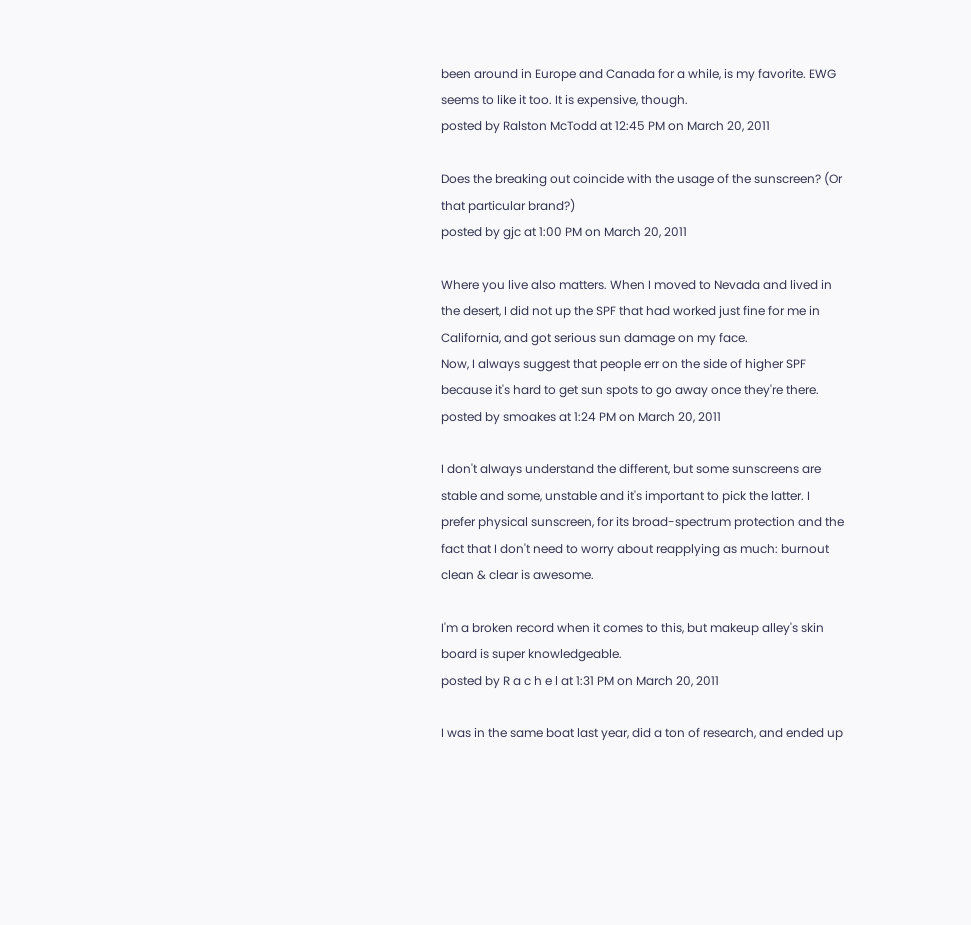been around in Europe and Canada for a while, is my favorite. EWG seems to like it too. It is expensive, though.
posted by Ralston McTodd at 12:45 PM on March 20, 2011

Does the breaking out coincide with the usage of the sunscreen? (Or that particular brand?)
posted by gjc at 1:00 PM on March 20, 2011

Where you live also matters. When I moved to Nevada and lived in the desert, I did not up the SPF that had worked just fine for me in California, and got serious sun damage on my face.
Now, I always suggest that people err on the side of higher SPF because it's hard to get sun spots to go away once they're there.
posted by smoakes at 1:24 PM on March 20, 2011

I don't always understand the different, but some sunscreens are stable and some, unstable and it's important to pick the latter. I prefer physical sunscreen, for its broad-spectrum protection and the fact that I don't need to worry about reapplying as much: burnout clean & clear is awesome.

I'm a broken record when it comes to this, but makeup alley's skin board is super knowledgeable.
posted by R a c h e l at 1:31 PM on March 20, 2011

I was in the same boat last year, did a ton of research, and ended up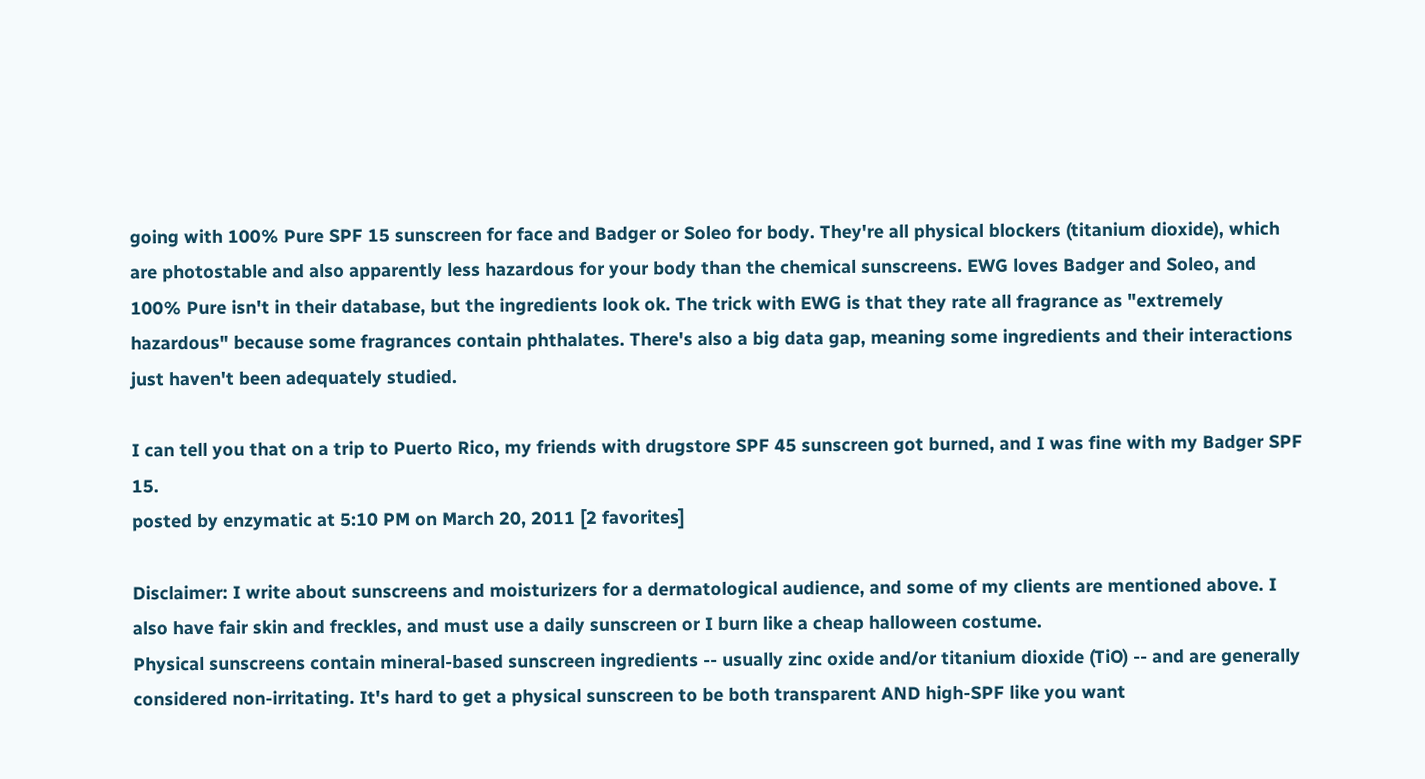going with 100% Pure SPF 15 sunscreen for face and Badger or Soleo for body. They're all physical blockers (titanium dioxide), which are photostable and also apparently less hazardous for your body than the chemical sunscreens. EWG loves Badger and Soleo, and 100% Pure isn't in their database, but the ingredients look ok. The trick with EWG is that they rate all fragrance as "extremely hazardous" because some fragrances contain phthalates. There's also a big data gap, meaning some ingredients and their interactions just haven't been adequately studied.

I can tell you that on a trip to Puerto Rico, my friends with drugstore SPF 45 sunscreen got burned, and I was fine with my Badger SPF 15.
posted by enzymatic at 5:10 PM on March 20, 2011 [2 favorites]

Disclaimer: I write about sunscreens and moisturizers for a dermatological audience, and some of my clients are mentioned above. I also have fair skin and freckles, and must use a daily sunscreen or I burn like a cheap halloween costume.
Physical sunscreens contain mineral-based sunscreen ingredients -- usually zinc oxide and/or titanium dioxide (TiO) -- and are generally considered non-irritating. It's hard to get a physical sunscreen to be both transparent AND high-SPF like you want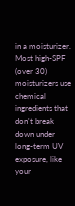in a moisturizer. Most high-SPF (over 30) moisturizers use chemical ingredients that don't break down under long-term UV exposure, like your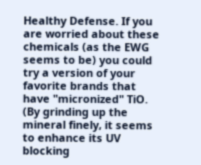Healthy Defense. If you are worried about these chemicals (as the EWG seems to be) you could try a version of your favorite brands that have "micronized" TiO. (By grinding up the mineral finely, it seems to enhance its UV blocking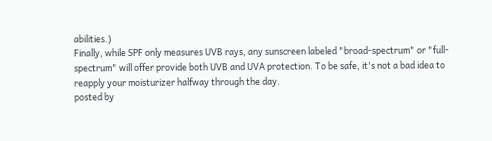abilities.)
Finally, while SPF only measures UVB rays, any sunscreen labeled "broad-spectrum" or "full-spectrum" will offer provide both UVB and UVA protection. To be safe, it's not a bad idea to reapply your moisturizer halfway through the day.
posted by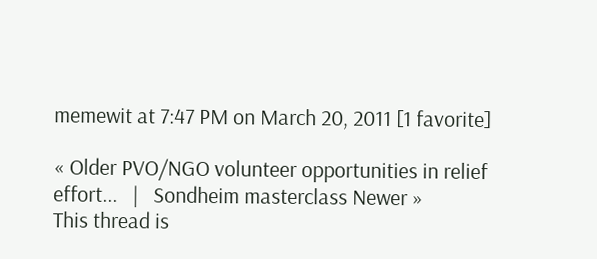memewit at 7:47 PM on March 20, 2011 [1 favorite]

« Older PVO/NGO volunteer opportunities in relief effort...   |   Sondheim masterclass Newer »
This thread is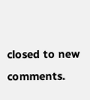closed to new comments.